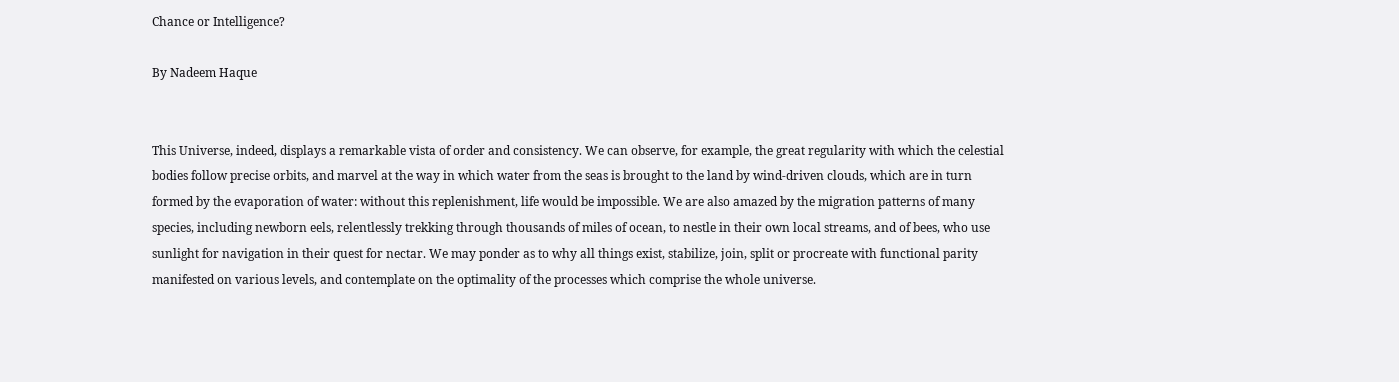Chance or Intelligence?

By Nadeem Haque


This Universe, indeed, displays a remarkable vista of order and consistency. We can observe, for example, the great regularity with which the celestial bodies follow precise orbits, and marvel at the way in which water from the seas is brought to the land by wind-driven clouds, which are in turn formed by the evaporation of water: without this replenishment, life would be impossible. We are also amazed by the migration patterns of many species, including newborn eels, relentlessly trekking through thousands of miles of ocean, to nestle in their own local streams, and of bees, who use sunlight for navigation in their quest for nectar. We may ponder as to why all things exist, stabilize, join, split or procreate with functional parity manifested on various levels, and contemplate on the optimality of the processes which comprise the whole universe.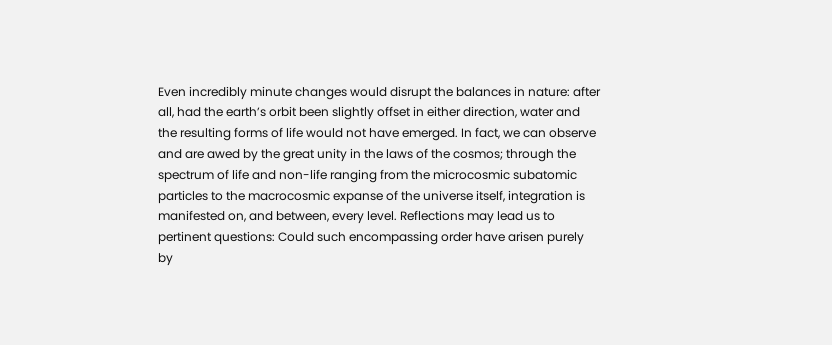Even incredibly minute changes would disrupt the balances in nature: after all, had the earth’s orbit been slightly offset in either direction, water and the resulting forms of life would not have emerged. In fact, we can observe and are awed by the great unity in the laws of the cosmos; through the spectrum of life and non-life ranging from the microcosmic subatomic particles to the macrocosmic expanse of the universe itself, integration is manifested on, and between, every level. Reflections may lead us to pertinent questions: Could such encompassing order have arisen purely by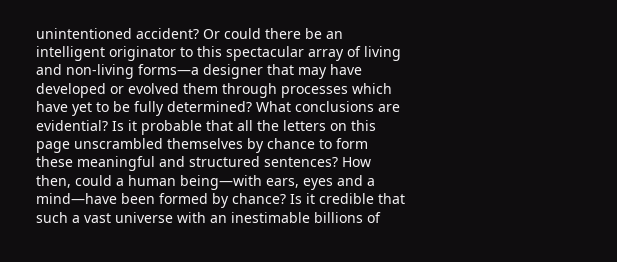unintentioned accident? Or could there be an intelligent originator to this spectacular array of living and non-living forms—a designer that may have developed or evolved them through processes which have yet to be fully determined? What conclusions are evidential? Is it probable that all the letters on this page unscrambled themselves by chance to form these meaningful and structured sentences? How then, could a human being—with ears, eyes and a mind—have been formed by chance? Is it credible that such a vast universe with an inestimable billions of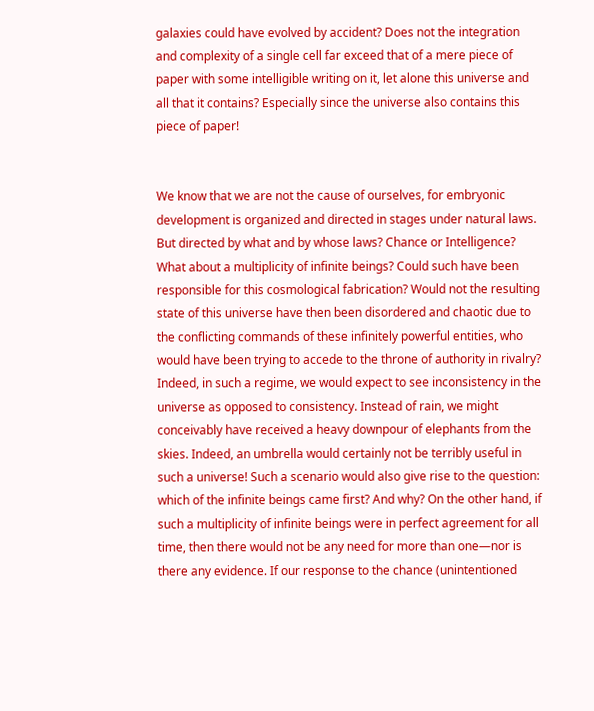galaxies could have evolved by accident? Does not the integration and complexity of a single cell far exceed that of a mere piece of paper with some intelligible writing on it, let alone this universe and all that it contains? Especially since the universe also contains this piece of paper!


We know that we are not the cause of ourselves, for embryonic development is organized and directed in stages under natural laws. But directed by what and by whose laws? Chance or Intelligence? What about a multiplicity of infinite beings? Could such have been responsible for this cosmological fabrication? Would not the resulting state of this universe have then been disordered and chaotic due to the conflicting commands of these infinitely powerful entities, who would have been trying to accede to the throne of authority in rivalry? Indeed, in such a regime, we would expect to see inconsistency in the universe as opposed to consistency. Instead of rain, we might conceivably have received a heavy downpour of elephants from the skies. Indeed, an umbrella would certainly not be terribly useful in such a universe! Such a scenario would also give rise to the question: which of the infinite beings came first? And why? On the other hand, if such a multiplicity of infinite beings were in perfect agreement for all time, then there would not be any need for more than one—nor is there any evidence. If our response to the chance (unintentioned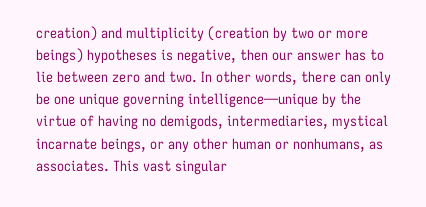creation) and multiplicity (creation by two or more beings) hypotheses is negative, then our answer has to lie between zero and two. In other words, there can only be one unique governing intelligence—unique by the virtue of having no demigods, intermediaries, mystical incarnate beings, or any other human or nonhumans, as associates. This vast singular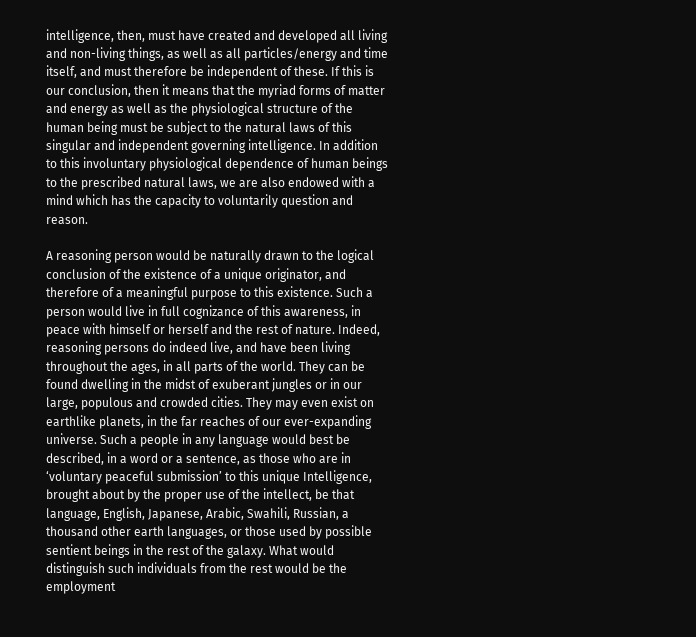intelligence, then, must have created and developed all living and non-living things, as well as all particles/energy and time itself, and must therefore be independent of these. If this is our conclusion, then it means that the myriad forms of matter and energy as well as the physiological structure of the human being must be subject to the natural laws of this singular and independent governing intelligence. In addition to this involuntary physiological dependence of human beings to the prescribed natural laws, we are also endowed with a mind which has the capacity to voluntarily question and reason.

A reasoning person would be naturally drawn to the logical conclusion of the existence of a unique originator, and therefore of a meaningful purpose to this existence. Such a person would live in full cognizance of this awareness, in peace with himself or herself and the rest of nature. Indeed, reasoning persons do indeed live, and have been living throughout the ages, in all parts of the world. They can be found dwelling in the midst of exuberant jungles or in our large, populous and crowded cities. They may even exist on earthlike planets, in the far reaches of our ever-expanding universe. Such a people in any language would best be described, in a word or a sentence, as those who are in ‘voluntary peaceful submission’ to this unique Intelligence, brought about by the proper use of the intellect, be that language, English, Japanese, Arabic, Swahili, Russian, a thousand other earth languages, or those used by possible sentient beings in the rest of the galaxy. What would distinguish such individuals from the rest would be the employment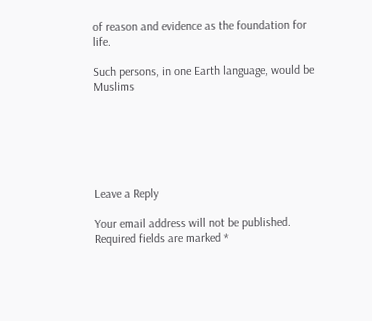of reason and evidence as the foundation for life.

Such persons, in one Earth language, would be Muslims






Leave a Reply

Your email address will not be published. Required fields are marked *